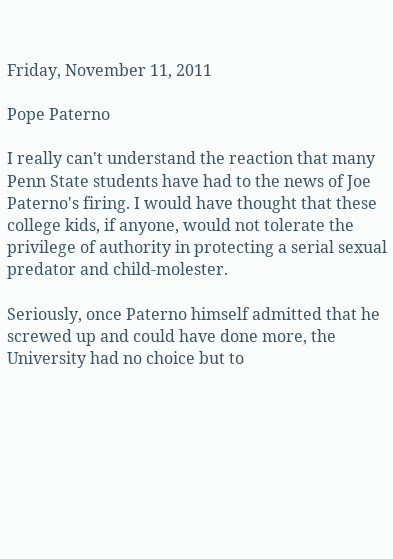Friday, November 11, 2011

Pope Paterno

I really can't understand the reaction that many Penn State students have had to the news of Joe Paterno's firing. I would have thought that these college kids, if anyone, would not tolerate the privilege of authority in protecting a serial sexual predator and child-molester.

Seriously, once Paterno himself admitted that he screwed up and could have done more, the University had no choice but to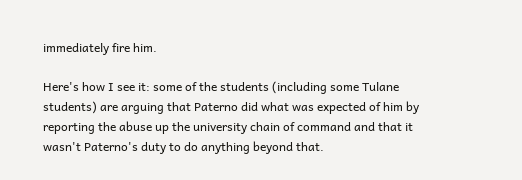immediately fire him.

Here's how I see it: some of the students (including some Tulane students) are arguing that Paterno did what was expected of him by reporting the abuse up the university chain of command and that it wasn't Paterno's duty to do anything beyond that.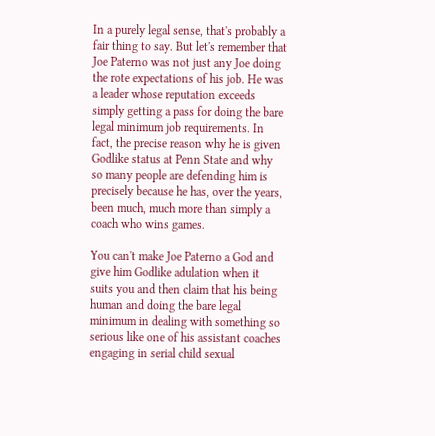In a purely legal sense, that's probably a fair thing to say. But let's remember that Joe Paterno was not just any Joe doing the rote expectations of his job. He was a leader whose reputation exceeds simply getting a pass for doing the bare legal minimum job requirements. In fact, the precise reason why he is given Godlike status at Penn State and why so many people are defending him is precisely because he has, over the years, been much, much more than simply a coach who wins games.

You can't make Joe Paterno a God and give him Godlike adulation when it suits you and then claim that his being human and doing the bare legal minimum in dealing with something so serious like one of his assistant coaches engaging in serial child sexual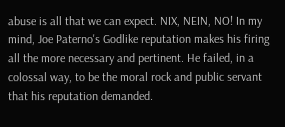abuse is all that we can expect. NIX, NEIN, NO! In my mind, Joe Paterno's Godlike reputation makes his firing all the more necessary and pertinent. He failed, in a colossal way, to be the moral rock and public servant that his reputation demanded.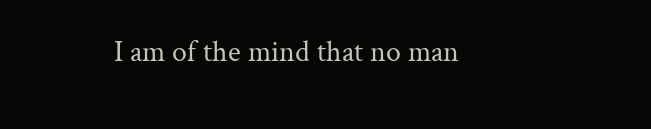I am of the mind that no man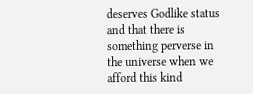deserves Godlike status and that there is something perverse in the universe when we afford this kind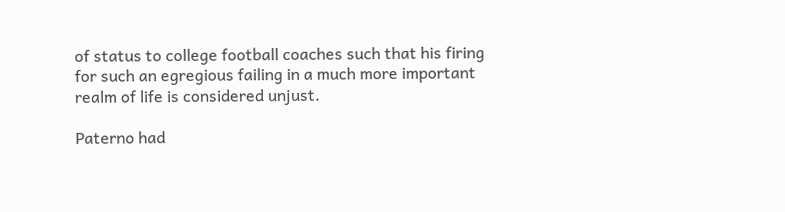of status to college football coaches such that his firing for such an egregious failing in a much more important realm of life is considered unjust.

Paterno had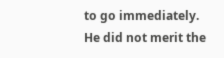to go immediately. He did not merit the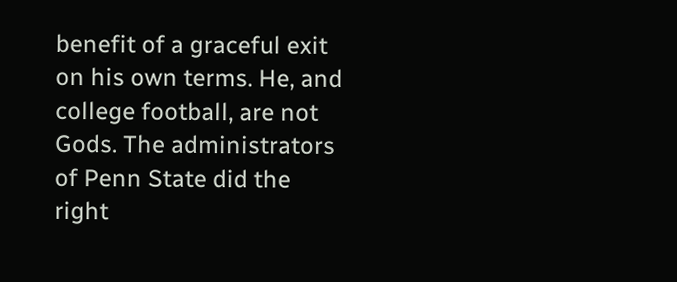benefit of a graceful exit on his own terms. He, and college football, are not Gods. The administrators of Penn State did the right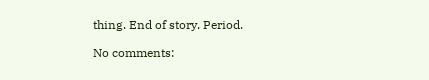thing. End of story. Period.

No comments: